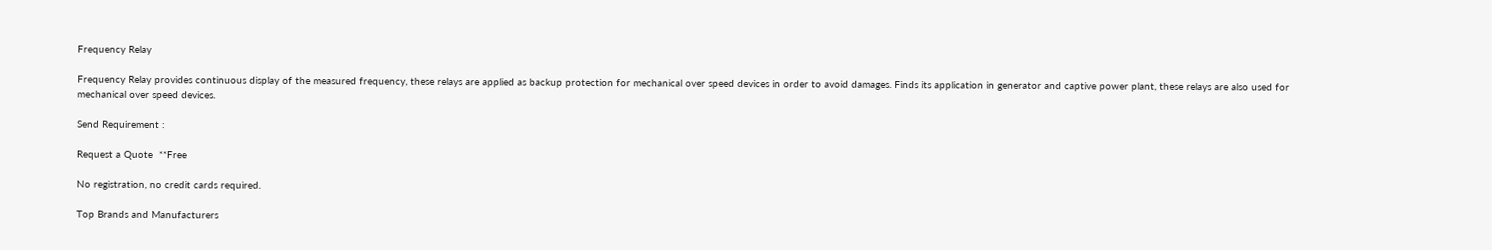Frequency Relay

Frequency Relay provides continuous display of the measured frequency, these relays are applied as backup protection for mechanical over speed devices in order to avoid damages. Finds its application in generator and captive power plant, these relays are also used for mechanical over speed devices.

Send Requirement :

Request a Quote  **Free

No registration, no credit cards required.

Top Brands and Manufacturers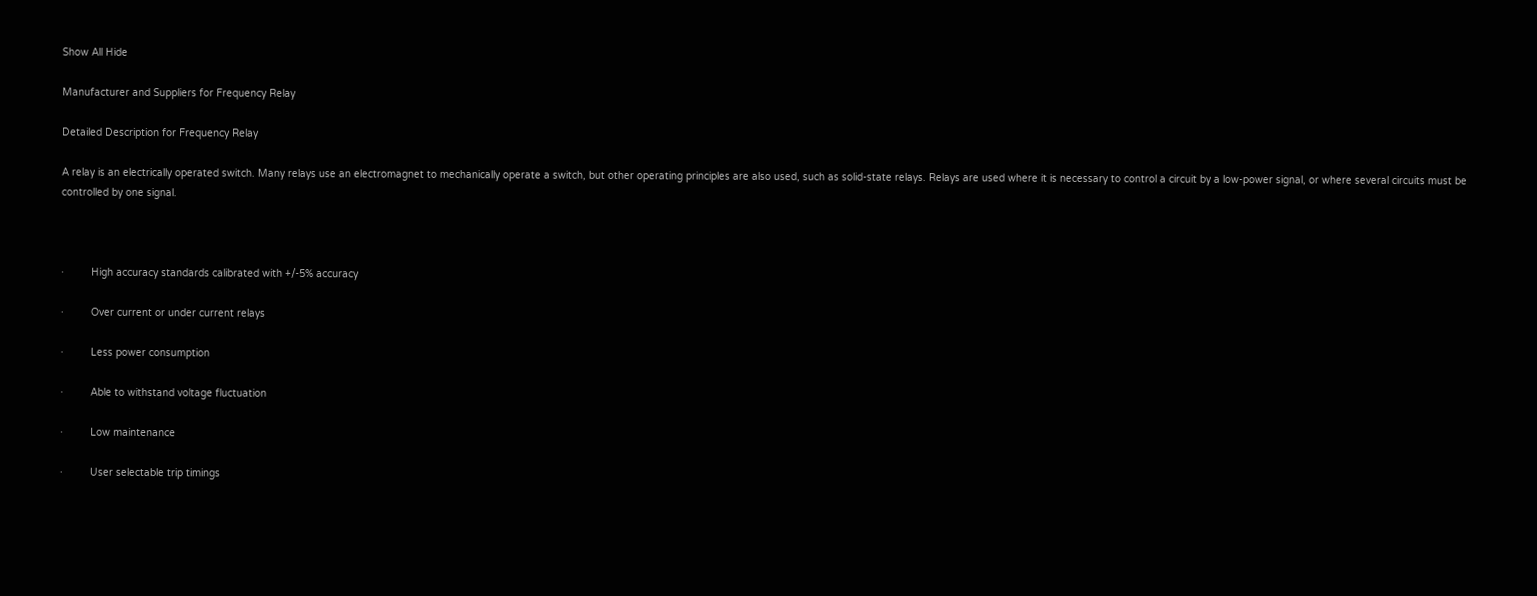Show All Hide

Manufacturer and Suppliers for Frequency Relay

Detailed Description for Frequency Relay

A relay is an electrically operated switch. Many relays use an electromagnet to mechanically operate a switch, but other operating principles are also used, such as solid-state relays. Relays are used where it is necessary to control a circuit by a low-power signal, or where several circuits must be controlled by one signal.



·         High accuracy standards calibrated with +/-5% accuracy

·         Over current or under current relays

·         Less power consumption

·         Able to withstand voltage fluctuation

·         Low maintenance

·         User selectable trip timings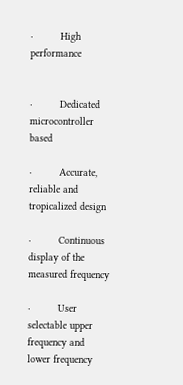·         High performance


·         Dedicated microcontroller based

·         Accurate, reliable and tropicalized design

·         Continuous display of the measured frequency

·         User selectable upper frequency and lower frequency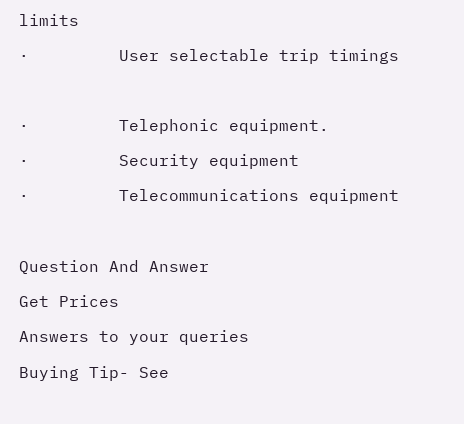limits

·         User selectable trip timings



·         Telephonic equipment.

·         Security equipment

·         Telecommunications equipment



Question And Answer

Get Prices

Answers to your queries

Buying Tip- See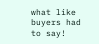what like buyers had to say!